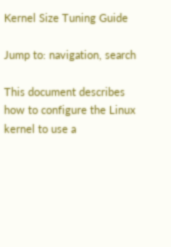Kernel Size Tuning Guide

Jump to: navigation, search

This document describes how to configure the Linux kernel to use a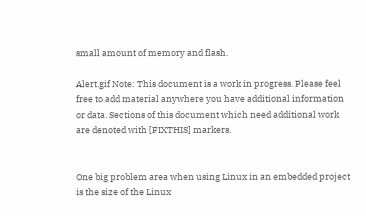small amount of memory and flash.

Alert.gif Note: This document is a work in progress. Please feel free to add material anywhere you have additional information or data. Sections of this document which need additional work are denoted with [FIXTHIS] markers.


One big problem area when using Linux in an embedded project is the size of the Linux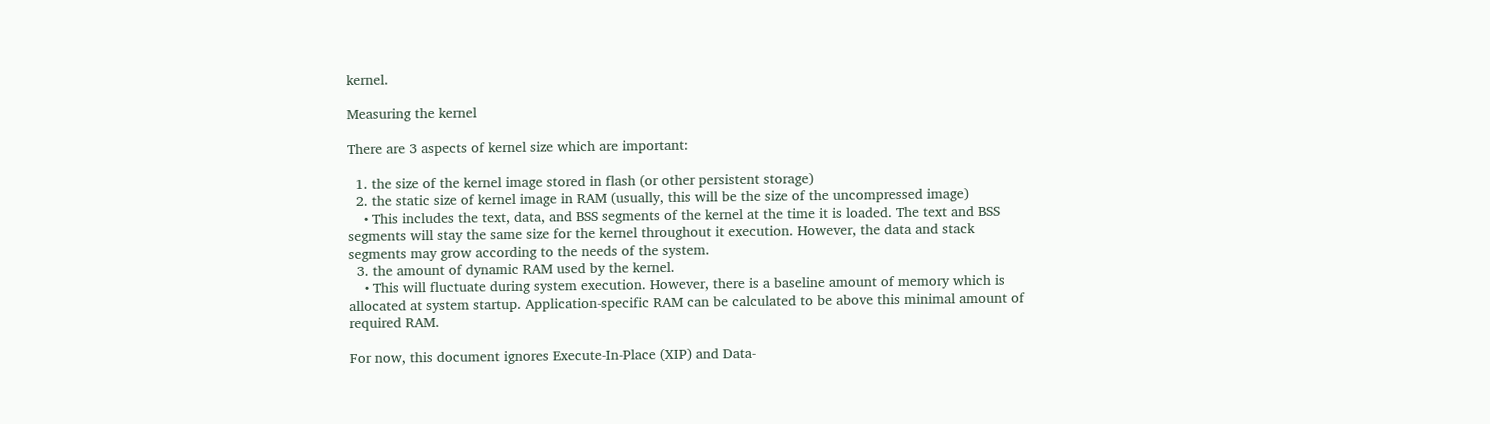kernel.

Measuring the kernel

There are 3 aspects of kernel size which are important:

  1. the size of the kernel image stored in flash (or other persistent storage)
  2. the static size of kernel image in RAM (usually, this will be the size of the uncompressed image)
    • This includes the text, data, and BSS segments of the kernel at the time it is loaded. The text and BSS segments will stay the same size for the kernel throughout it execution. However, the data and stack segments may grow according to the needs of the system.
  3. the amount of dynamic RAM used by the kernel.
    • This will fluctuate during system execution. However, there is a baseline amount of memory which is allocated at system startup. Application-specific RAM can be calculated to be above this minimal amount of required RAM.

For now, this document ignores Execute-In-Place (XIP) and Data-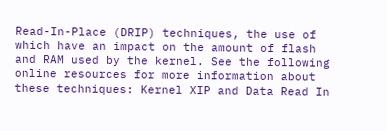Read-In-Place (DRIP) techniques, the use of which have an impact on the amount of flash and RAM used by the kernel. See the following online resources for more information about these techniques: Kernel XIP and Data Read In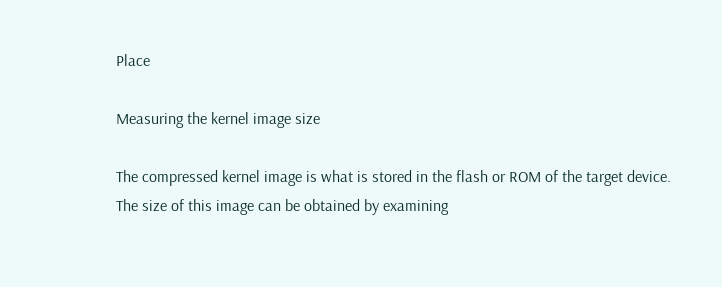Place

Measuring the kernel image size

The compressed kernel image is what is stored in the flash or ROM of the target device. The size of this image can be obtained by examining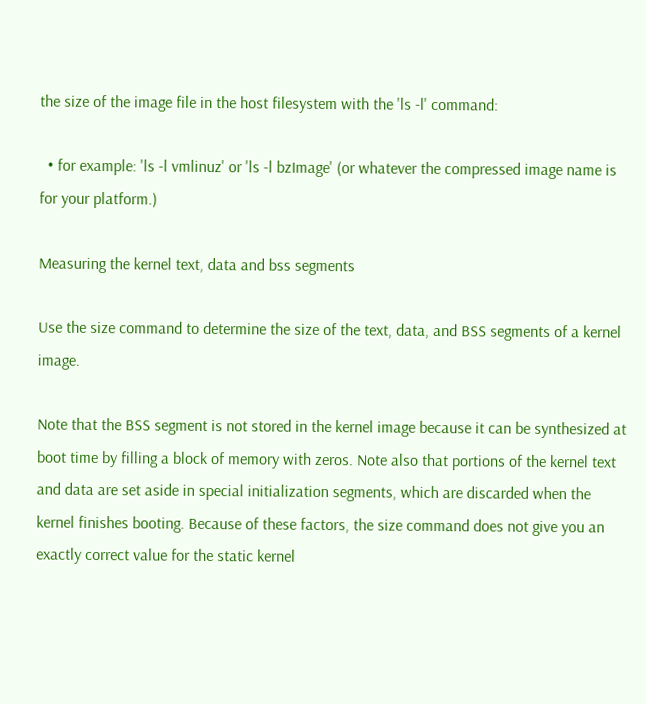the size of the image file in the host filesystem with the 'ls -l' command:

  • for example: 'ls -l vmlinuz' or 'ls -l bzImage' (or whatever the compressed image name is for your platform.)

Measuring the kernel text, data and bss segments

Use the size command to determine the size of the text, data, and BSS segments of a kernel image.

Note that the BSS segment is not stored in the kernel image because it can be synthesized at boot time by filling a block of memory with zeros. Note also that portions of the kernel text and data are set aside in special initialization segments, which are discarded when the kernel finishes booting. Because of these factors, the size command does not give you an exactly correct value for the static kernel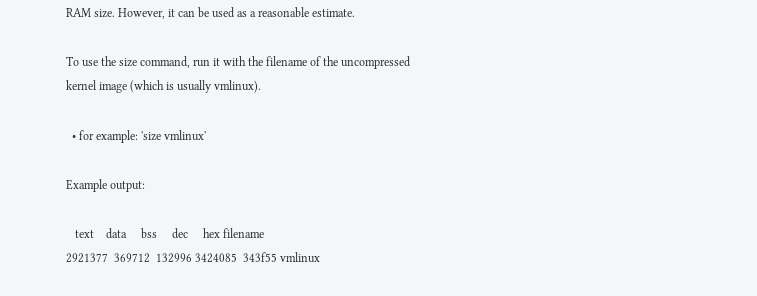RAM size. However, it can be used as a reasonable estimate.

To use the size command, run it with the filename of the uncompressed kernel image (which is usually vmlinux).

  • for example: 'size vmlinux'

Example output:

   text    data     bss     dec     hex filename
2921377  369712  132996 3424085  343f55 vmlinux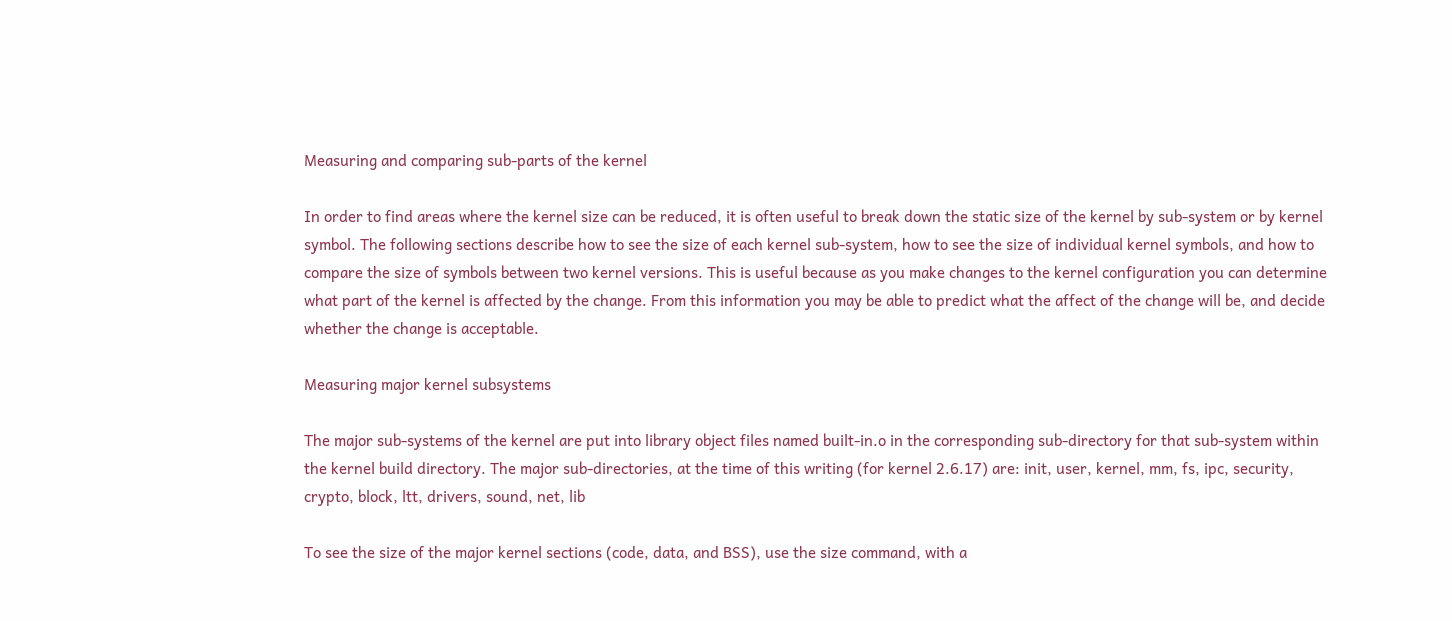Measuring and comparing sub-parts of the kernel

In order to find areas where the kernel size can be reduced, it is often useful to break down the static size of the kernel by sub-system or by kernel symbol. The following sections describe how to see the size of each kernel sub-system, how to see the size of individual kernel symbols, and how to compare the size of symbols between two kernel versions. This is useful because as you make changes to the kernel configuration you can determine what part of the kernel is affected by the change. From this information you may be able to predict what the affect of the change will be, and decide whether the change is acceptable.

Measuring major kernel subsystems

The major sub-systems of the kernel are put into library object files named built-in.o in the corresponding sub-directory for that sub-system within the kernel build directory. The major sub-directories, at the time of this writing (for kernel 2.6.17) are: init, user, kernel, mm, fs, ipc, security, crypto, block, ltt, drivers, sound, net, lib

To see the size of the major kernel sections (code, data, and BSS), use the size command, with a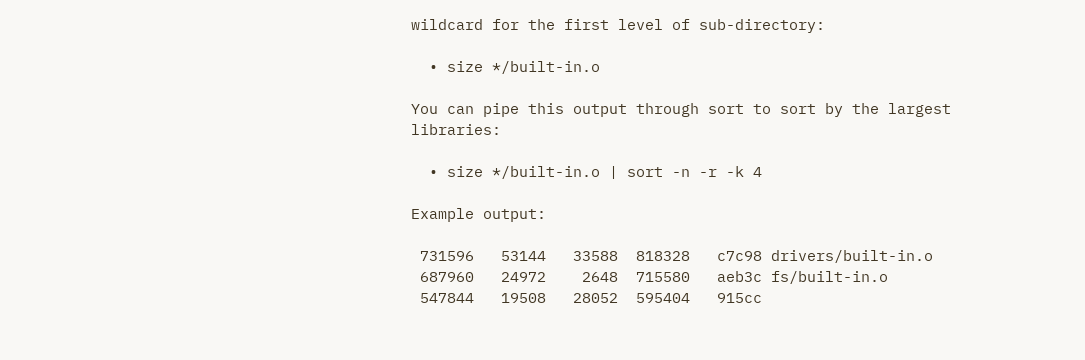wildcard for the first level of sub-directory:

  • size */built-in.o

You can pipe this output through sort to sort by the largest libraries:

  • size */built-in.o | sort -n -r -k 4

Example output:

 731596   53144   33588  818328   c7c98 drivers/built-in.o
 687960   24972    2648  715580   aeb3c fs/built-in.o
 547844   19508   28052  595404   915cc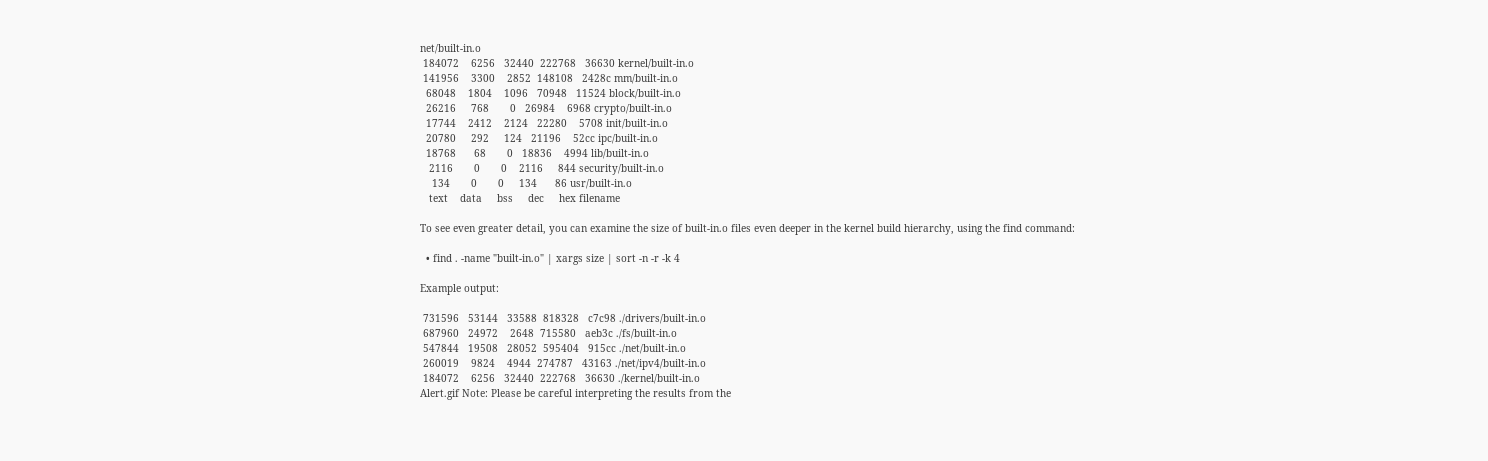net/built-in.o
 184072    6256   32440  222768   36630 kernel/built-in.o
 141956    3300    2852  148108   2428c mm/built-in.o
  68048    1804    1096   70948   11524 block/built-in.o
  26216     768       0   26984    6968 crypto/built-in.o
  17744    2412    2124   22280    5708 init/built-in.o
  20780     292     124   21196    52cc ipc/built-in.o
  18768      68       0   18836    4994 lib/built-in.o
   2116       0       0    2116     844 security/built-in.o
    134       0       0     134      86 usr/built-in.o
   text    data     bss     dec     hex filename

To see even greater detail, you can examine the size of built-in.o files even deeper in the kernel build hierarchy, using the find command:

  • find . -name "built-in.o" | xargs size | sort -n -r -k 4

Example output:

 731596   53144   33588  818328   c7c98 ./drivers/built-in.o
 687960   24972    2648  715580   aeb3c ./fs/built-in.o
 547844   19508   28052  595404   915cc ./net/built-in.o
 260019    9824    4944  274787   43163 ./net/ipv4/built-in.o
 184072    6256   32440  222768   36630 ./kernel/built-in.o
Alert.gif Note: Please be careful interpreting the results from the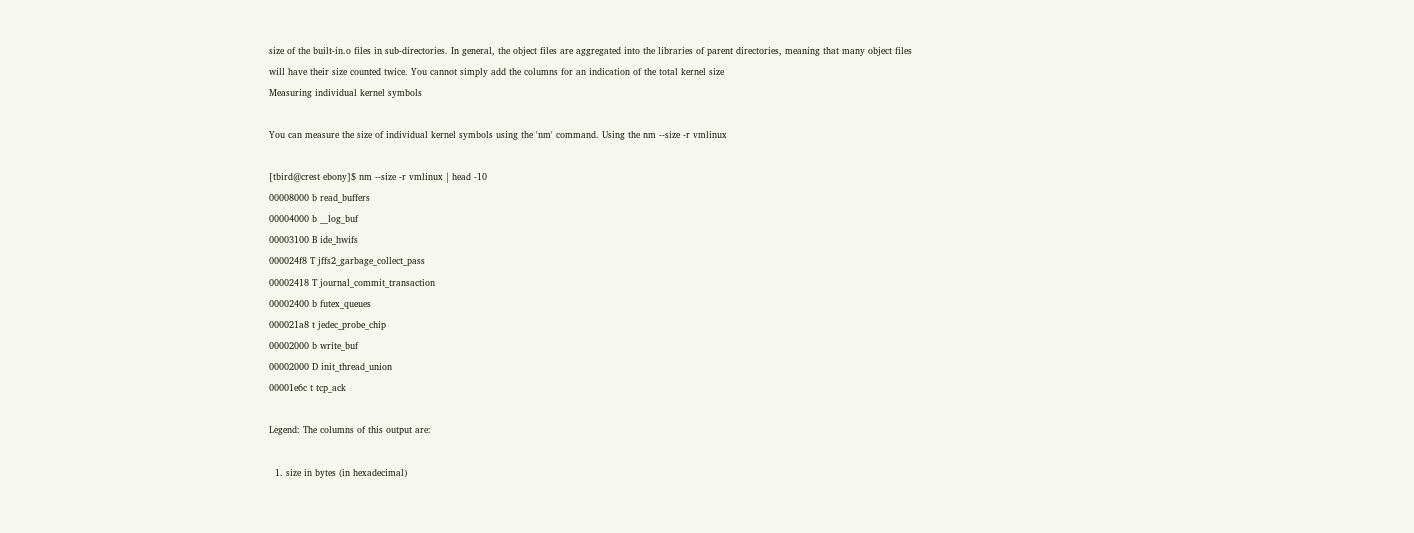size of the built-in.o files in sub-directories. In general, the object files are aggregated into the libraries of parent directories, meaning that many object files will have their size counted twice. You cannot simply add the columns for an indication of the total kernel size
Measuring individual kernel symbols

You can measure the size of individual kernel symbols using the 'nm' command. Using the nm --size -r vmlinux

[tbird@crest ebony]$ nm --size -r vmlinux | head -10
00008000 b read_buffers
00004000 b __log_buf
00003100 B ide_hwifs
000024f8 T jffs2_garbage_collect_pass
00002418 T journal_commit_transaction
00002400 b futex_queues
000021a8 t jedec_probe_chip
00002000 b write_buf
00002000 D init_thread_union
00001e6c t tcp_ack

Legend: The columns of this output are:

  1. size in bytes (in hexadecimal)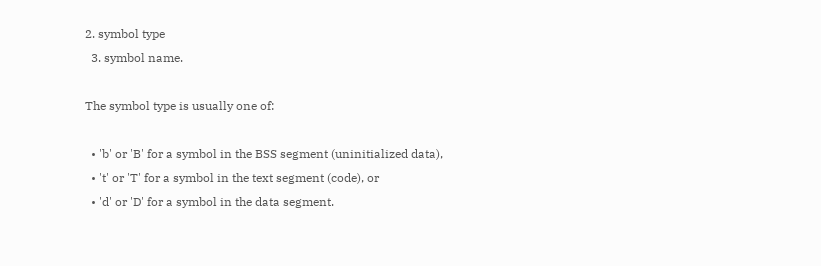2. symbol type
  3. symbol name.

The symbol type is usually one of:

  • 'b' or 'B' for a symbol in the BSS segment (uninitialized data),
  • 't' or 'T' for a symbol in the text segment (code), or
  • 'd' or 'D' for a symbol in the data segment.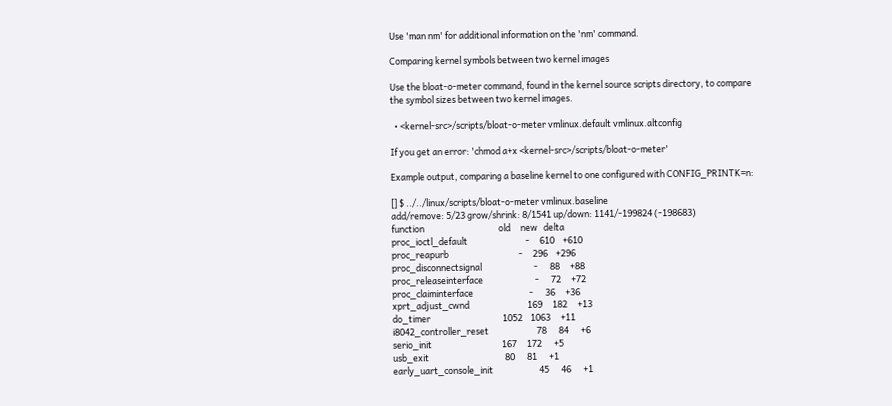Use 'man nm' for additional information on the 'nm' command.

Comparing kernel symbols between two kernel images

Use the bloat-o-meter command, found in the kernel source scripts directory, to compare the symbol sizes between two kernel images.

  • <kernel-src>/scripts/bloat-o-meter vmlinux.default vmlinux.altconfig

If you get an error: 'chmod a+x <kernel-src>/scripts/bloat-o-meter'

Example output, comparing a baseline kernel to one configured with CONFIG_PRINTK=n:

[] $ ../../linux/scripts/bloat-o-meter vmlinux.baseline
add/remove: 5/23 grow/shrink: 8/1541 up/down: 1141/-199824 (-198683)
function                                     old     new   delta
proc_ioctl_default                             -     610    +610
proc_reapurb                                   -     296    +296
proc_disconnectsignal                          -      88     +88
proc_releaseinterface                          -      72     +72
proc_claiminterface                            -      36     +36
xprt_adjust_cwnd                             169     182     +13
do_timer                                    1052    1063     +11
i8042_controller_reset                        78      84      +6
serio_init                                   167     172      +5
usb_exit                                      80      81      +1
early_uart_console_init                       45      46      +1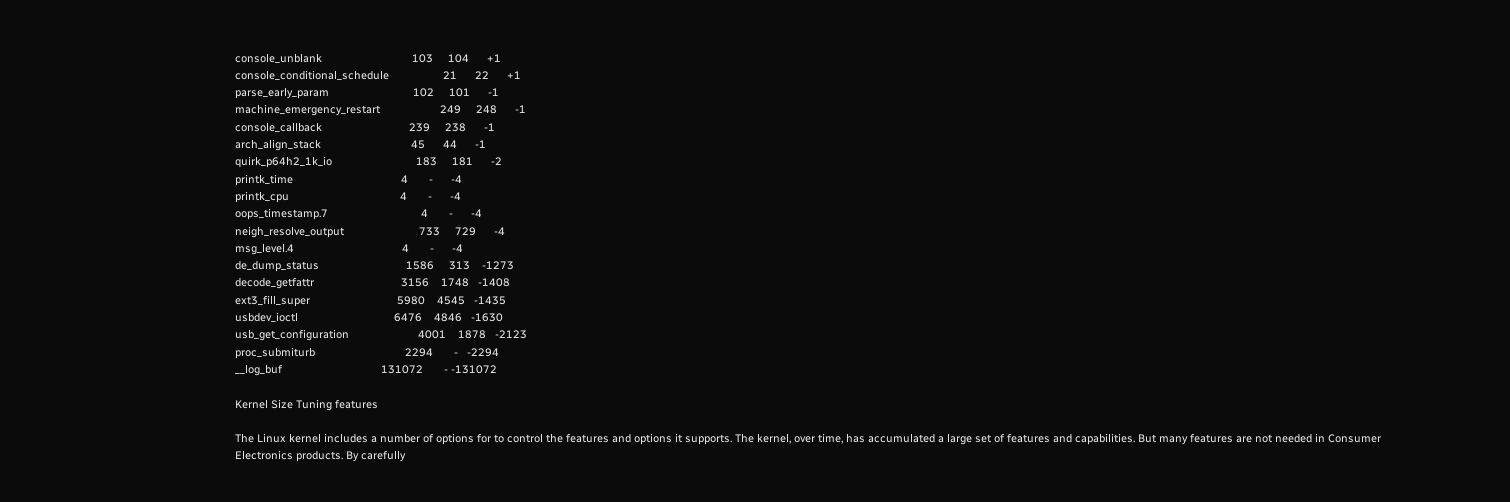console_unblank                              103     104      +1
console_conditional_schedule                  21      22      +1
parse_early_param                            102     101      -1
machine_emergency_restart                    249     248      -1
console_callback                             239     238      -1
arch_align_stack                              45      44      -1
quirk_p64h2_1k_io                            183     181      -2
printk_time                                    4       -      -4
printk_cpu                                     4       -      -4
oops_timestamp.7                               4       -      -4
neigh_resolve_output                         733     729      -4
msg_level.4                                    4       -      -4
de_dump_status                             1586     313    -1273
decode_getfattr                             3156    1748   -1408
ext3_fill_super                             5980    4545   -1435
usbdev_ioctl                                6476    4846   -1630
usb_get_configuration                       4001    1878   -2123
proc_submiturb                              2294       -   -2294
__log_buf                                 131072       - -131072

Kernel Size Tuning features

The Linux kernel includes a number of options for to control the features and options it supports. The kernel, over time, has accumulated a large set of features and capabilities. But many features are not needed in Consumer Electronics products. By carefully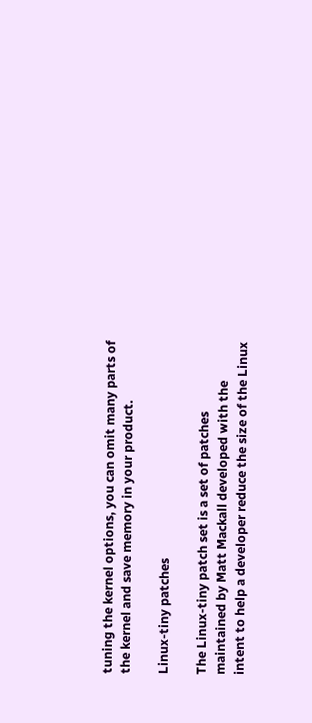tuning the kernel options, you can omit many parts of the kernel and save memory in your product.

Linux-tiny patches

The Linux-tiny patch set is a set of patches maintained by Matt Mackall developed with the intent to help a developer reduce the size of the Linux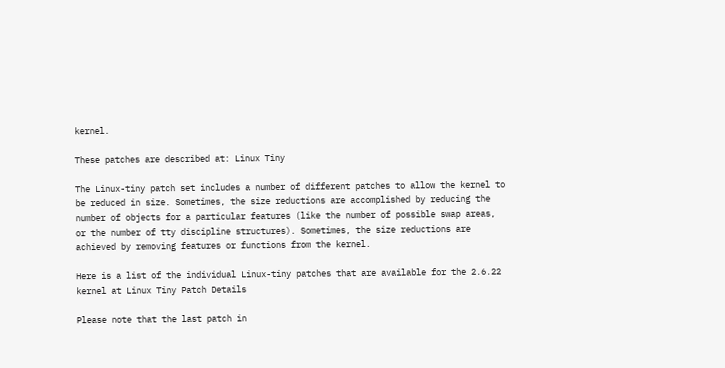kernel.

These patches are described at: Linux Tiny

The Linux-tiny patch set includes a number of different patches to allow the kernel to be reduced in size. Sometimes, the size reductions are accomplished by reducing the number of objects for a particular features (like the number of possible swap areas, or the number of tty discipline structures). Sometimes, the size reductions are achieved by removing features or functions from the kernel.

Here is a list of the individual Linux-tiny patches that are available for the 2.6.22 kernel at Linux Tiny Patch Details

Please note that the last patch in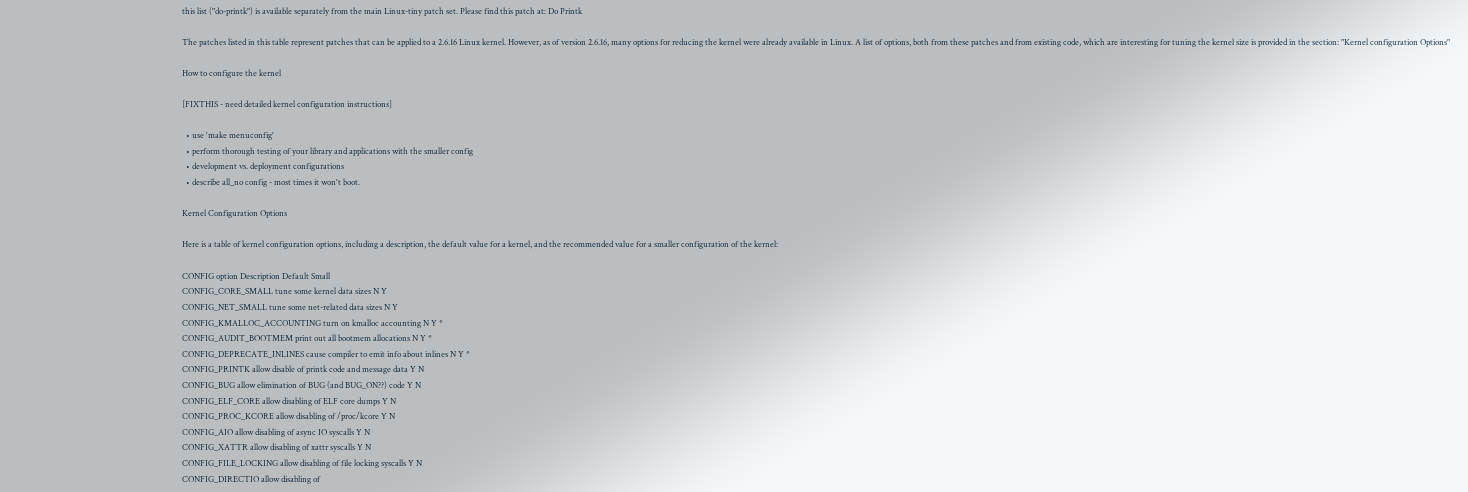this list ("do-printk") is available separately from the main Linux-tiny patch set. Please find this patch at: Do Printk

The patches listed in this table represent patches that can be applied to a 2.6.16 Linux kernel. However, as of version 2.6.16, many options for reducing the kernel were already available in Linux. A list of options, both from these patches and from existing code, which are interesting for tuning the kernel size is provided in the section: "Kernel configuration Options"

How to configure the kernel

[FIXTHIS - need detailed kernel configuration instructions]

  • use 'make menuconfig'
  • perform thorough testing of your library and applications with the smaller config
  • development vs. deployment configurations
  • describe all_no config - most times it won't boot.

Kernel Configuration Options

Here is a table of kernel configuration options, including a description, the default value for a kernel, and the recommended value for a smaller configuration of the kernel:

CONFIG option Description Default Small
CONFIG_CORE_SMALL tune some kernel data sizes N Y
CONFIG_NET_SMALL tune some net-related data sizes N Y
CONFIG_KMALLOC_ACCOUNTING turn on kmalloc accounting N Y *
CONFIG_AUDIT_BOOTMEM print out all bootmem allocations N Y *
CONFIG_DEPRECATE_INLINES cause compiler to emit info about inlines N Y *
CONFIG_PRINTK allow disable of printk code and message data Y N
CONFIG_BUG allow elimination of BUG (and BUG_ON??) code Y N
CONFIG_ELF_CORE allow disabling of ELF core dumps Y N
CONFIG_PROC_KCORE allow disabling of /proc/kcore Y N
CONFIG_AIO allow disabling of async IO syscalls Y N
CONFIG_XATTR allow disabling of xattr syscalls Y N
CONFIG_FILE_LOCKING allow disabling of file locking syscalls Y N
CONFIG_DIRECTIO allow disabling of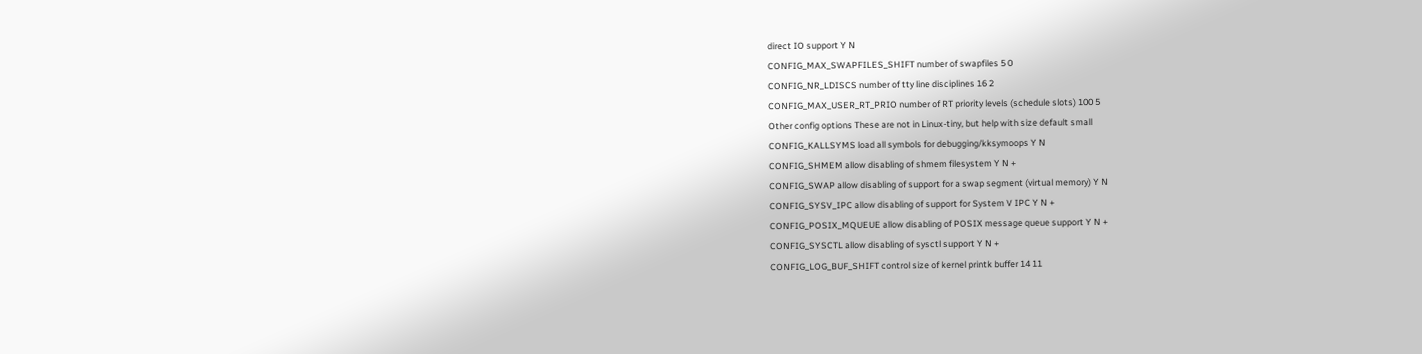direct IO support Y N
CONFIG_MAX_SWAPFILES_SHIFT number of swapfiles 5 0
CONFIG_NR_LDISCS number of tty line disciplines 16 2
CONFIG_MAX_USER_RT_PRIO number of RT priority levels (schedule slots) 100 5
Other config options These are not in Linux-tiny, but help with size default small
CONFIG_KALLSYMS load all symbols for debugging/kksymoops Y N
CONFIG_SHMEM allow disabling of shmem filesystem Y N +
CONFIG_SWAP allow disabling of support for a swap segment (virtual memory) Y N
CONFIG_SYSV_IPC allow disabling of support for System V IPC Y N +
CONFIG_POSIX_MQUEUE allow disabling of POSIX message queue support Y N +
CONFIG_SYSCTL allow disabling of sysctl support Y N +
CONFIG_LOG_BUF_SHIFT control size of kernel printk buffer 14 11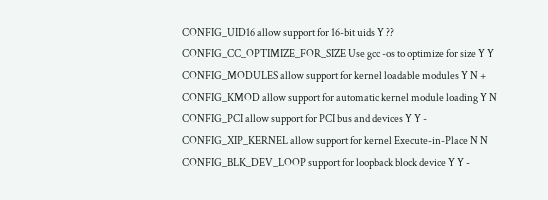CONFIG_UID16 allow support for 16-bit uids Y ??
CONFIG_CC_OPTIMIZE_FOR_SIZE Use gcc -os to optimize for size Y Y
CONFIG_MODULES allow support for kernel loadable modules Y N +
CONFIG_KMOD allow support for automatic kernel module loading Y N
CONFIG_PCI allow support for PCI bus and devices Y Y -
CONFIG_XIP_KERNEL allow support for kernel Execute-in-Place N N
CONFIG_BLK_DEV_LOOP support for loopback block device Y Y -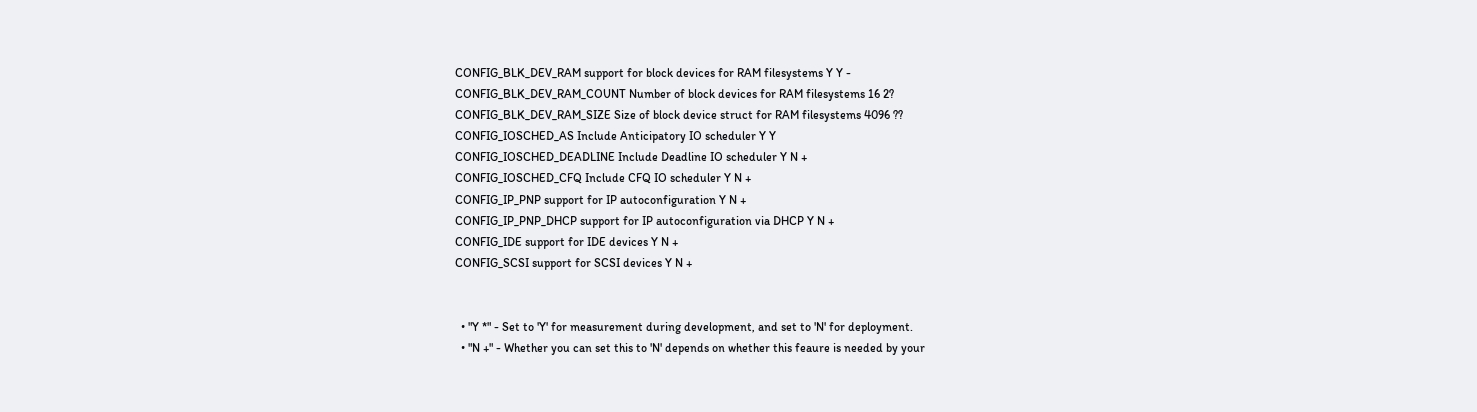CONFIG_BLK_DEV_RAM support for block devices for RAM filesystems Y Y -
CONFIG_BLK_DEV_RAM_COUNT Number of block devices for RAM filesystems 16 2?
CONFIG_BLK_DEV_RAM_SIZE Size of block device struct for RAM filesystems 4096 ??
CONFIG_IOSCHED_AS Include Anticipatory IO scheduler Y Y
CONFIG_IOSCHED_DEADLINE Include Deadline IO scheduler Y N +
CONFIG_IOSCHED_CFQ Include CFQ IO scheduler Y N +
CONFIG_IP_PNP support for IP autoconfiguration Y N +
CONFIG_IP_PNP_DHCP support for IP autoconfiguration via DHCP Y N +
CONFIG_IDE support for IDE devices Y N +
CONFIG_SCSI support for SCSI devices Y N +


  • "Y *" - Set to 'Y' for measurement during development, and set to 'N' for deployment.
  • "N +" - Whether you can set this to 'N' depends on whether this feaure is needed by your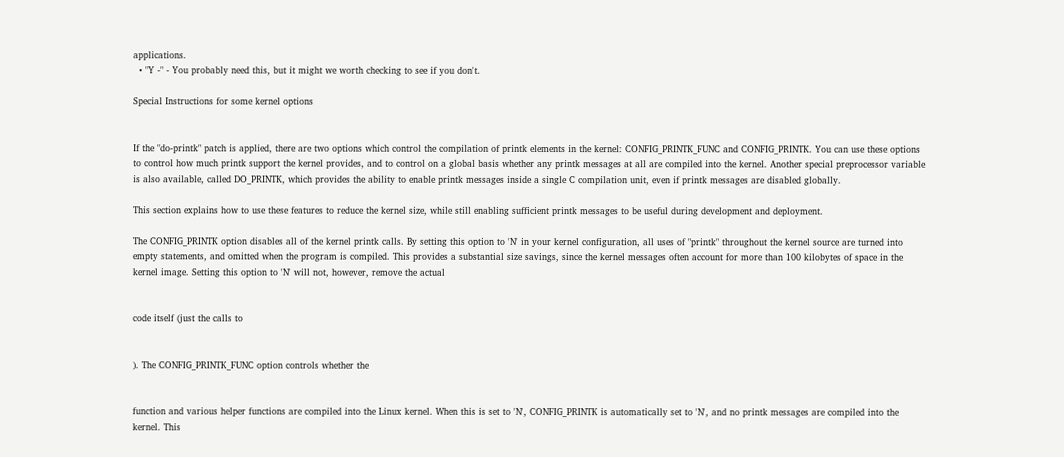applications.
  • "Y -" - You probably need this, but it might we worth checking to see if you don't.

Special Instructions for some kernel options


If the "do-printk" patch is applied, there are two options which control the compilation of printk elements in the kernel: CONFIG_PRINTK_FUNC and CONFIG_PRINTK. You can use these options to control how much printk support the kernel provides, and to control on a global basis whether any printk messages at all are compiled into the kernel. Another special preprocessor variable is also available, called DO_PRINTK, which provides the ability to enable printk messages inside a single C compilation unit, even if printk messages are disabled globally.

This section explains how to use these features to reduce the kernel size, while still enabling sufficient printk messages to be useful during development and deployment.

The CONFIG_PRINTK option disables all of the kernel printk calls. By setting this option to 'N' in your kernel configuration, all uses of "printk" throughout the kernel source are turned into empty statements, and omitted when the program is compiled. This provides a substantial size savings, since the kernel messages often account for more than 100 kilobytes of space in the kernel image. Setting this option to 'N' will not, however, remove the actual


code itself (just the calls to


). The CONFIG_PRINTK_FUNC option controls whether the


function and various helper functions are compiled into the Linux kernel. When this is set to 'N', CONFIG_PRINTK is automatically set to 'N', and no printk messages are compiled into the kernel. This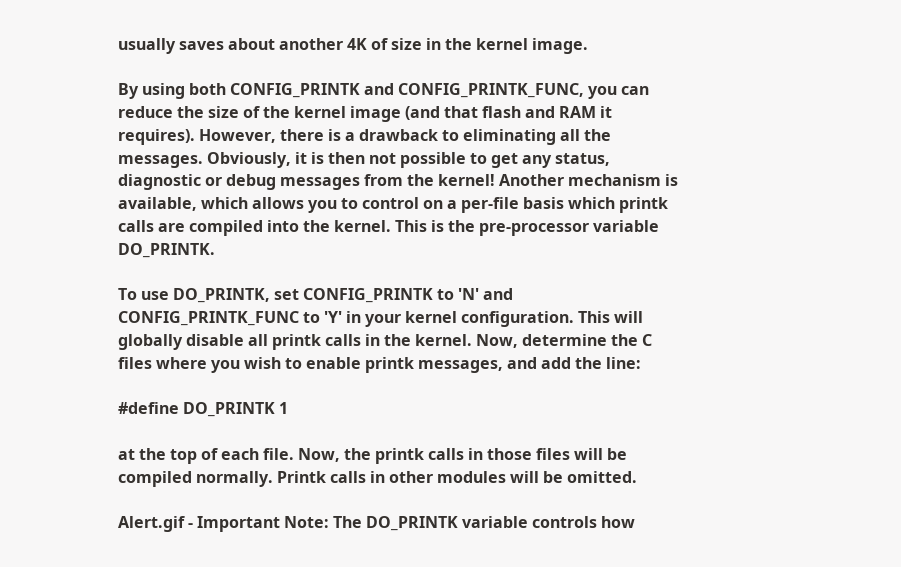usually saves about another 4K of size in the kernel image.

By using both CONFIG_PRINTK and CONFIG_PRINTK_FUNC, you can reduce the size of the kernel image (and that flash and RAM it requires). However, there is a drawback to eliminating all the messages. Obviously, it is then not possible to get any status, diagnostic or debug messages from the kernel! Another mechanism is available, which allows you to control on a per-file basis which printk calls are compiled into the kernel. This is the pre-processor variable DO_PRINTK.

To use DO_PRINTK, set CONFIG_PRINTK to 'N' and CONFIG_PRINTK_FUNC to 'Y' in your kernel configuration. This will globally disable all printk calls in the kernel. Now, determine the C files where you wish to enable printk messages, and add the line:

#define DO_PRINTK 1

at the top of each file. Now, the printk calls in those files will be compiled normally. Printk calls in other modules will be omitted.

Alert.gif - Important Note: The DO_PRINTK variable controls how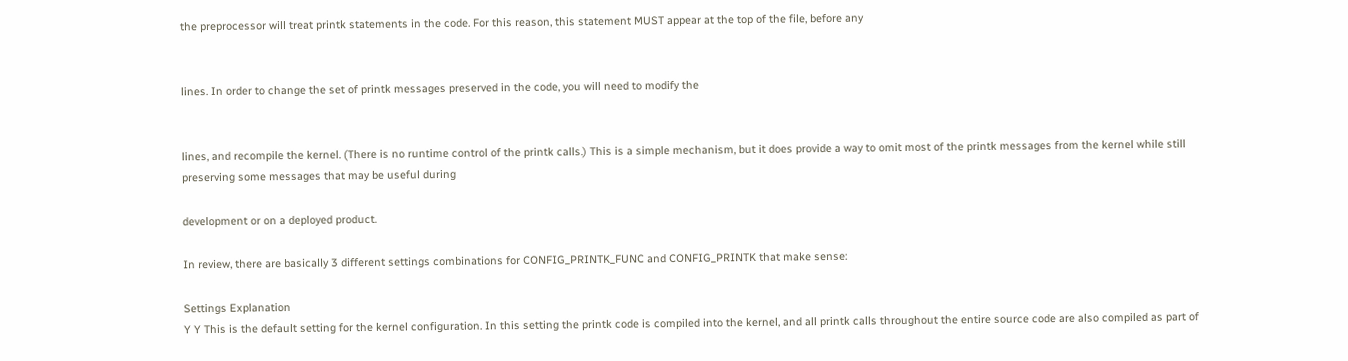the preprocessor will treat printk statements in the code. For this reason, this statement MUST appear at the top of the file, before any


lines. In order to change the set of printk messages preserved in the code, you will need to modify the


lines, and recompile the kernel. (There is no runtime control of the printk calls.) This is a simple mechanism, but it does provide a way to omit most of the printk messages from the kernel while still preserving some messages that may be useful during

development or on a deployed product.

In review, there are basically 3 different settings combinations for CONFIG_PRINTK_FUNC and CONFIG_PRINTK that make sense:

Settings Explanation
Y Y This is the default setting for the kernel configuration. In this setting the printk code is compiled into the kernel, and all printk calls throughout the entire source code are also compiled as part of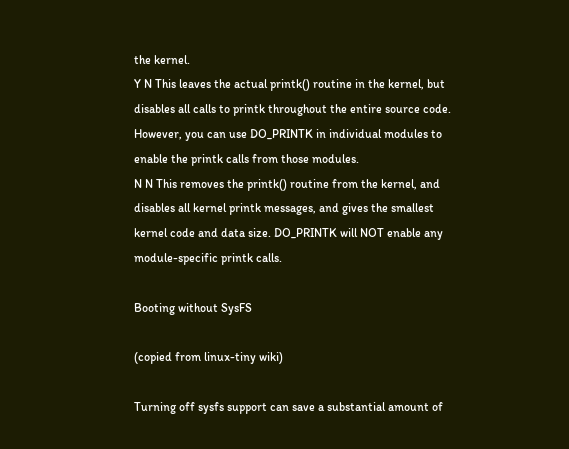the kernel.
Y N This leaves the actual printk() routine in the kernel, but disables all calls to printk throughout the entire source code. However, you can use DO_PRINTK in individual modules to enable the printk calls from those modules.
N N This removes the printk() routine from the kernel, and disables all kernel printk messages, and gives the smallest kernel code and data size. DO_PRINTK will NOT enable any module-specific printk calls.

Booting without SysFS

(copied from linux-tiny wiki)

Turning off sysfs support can save a substantial amount of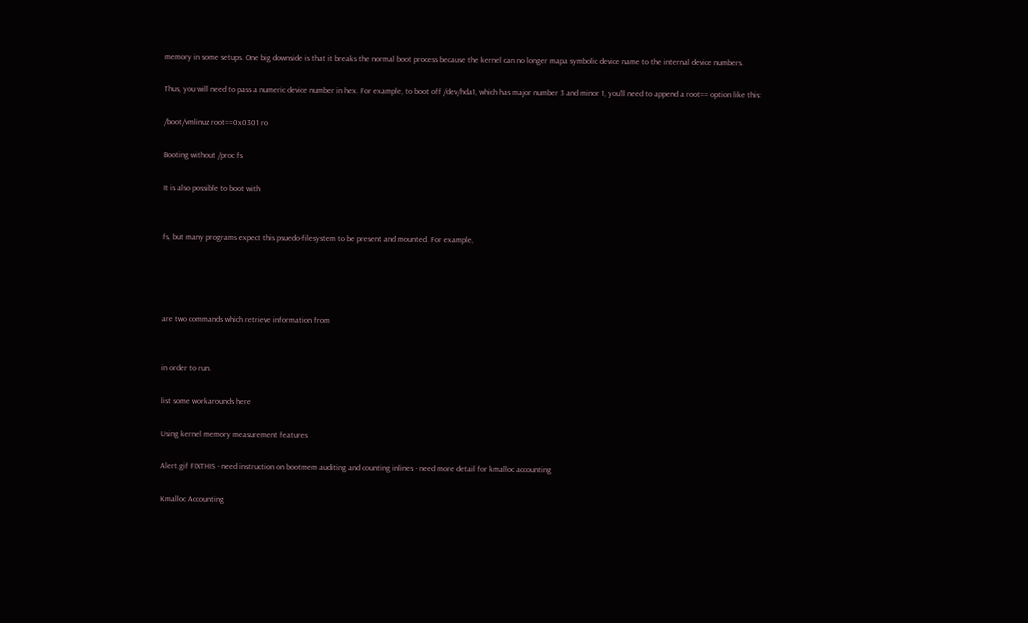memory in some setups. One big downside is that it breaks the normal boot process because the kernel can no longer mapa symbolic device name to the internal device numbers.

Thus, you will need to pass a numeric device number in hex. For example, to boot off /dev/hda1, which has major number 3 and minor 1, you'll need to append a root== option like this:

/boot/vmlinuz root==0x0301 ro

Booting without /proc fs

It is also possible to boot with


fs, but many programs expect this psuedo-filesystem to be present and mounted. For example,




are two commands which retrieve information from


in order to run.

list some workarounds here

Using kernel memory measurement features

Alert.gif FIXTHIS - need instruction on bootmem auditing and counting inlines - need more detail for kmalloc accounting

Kmalloc Accounting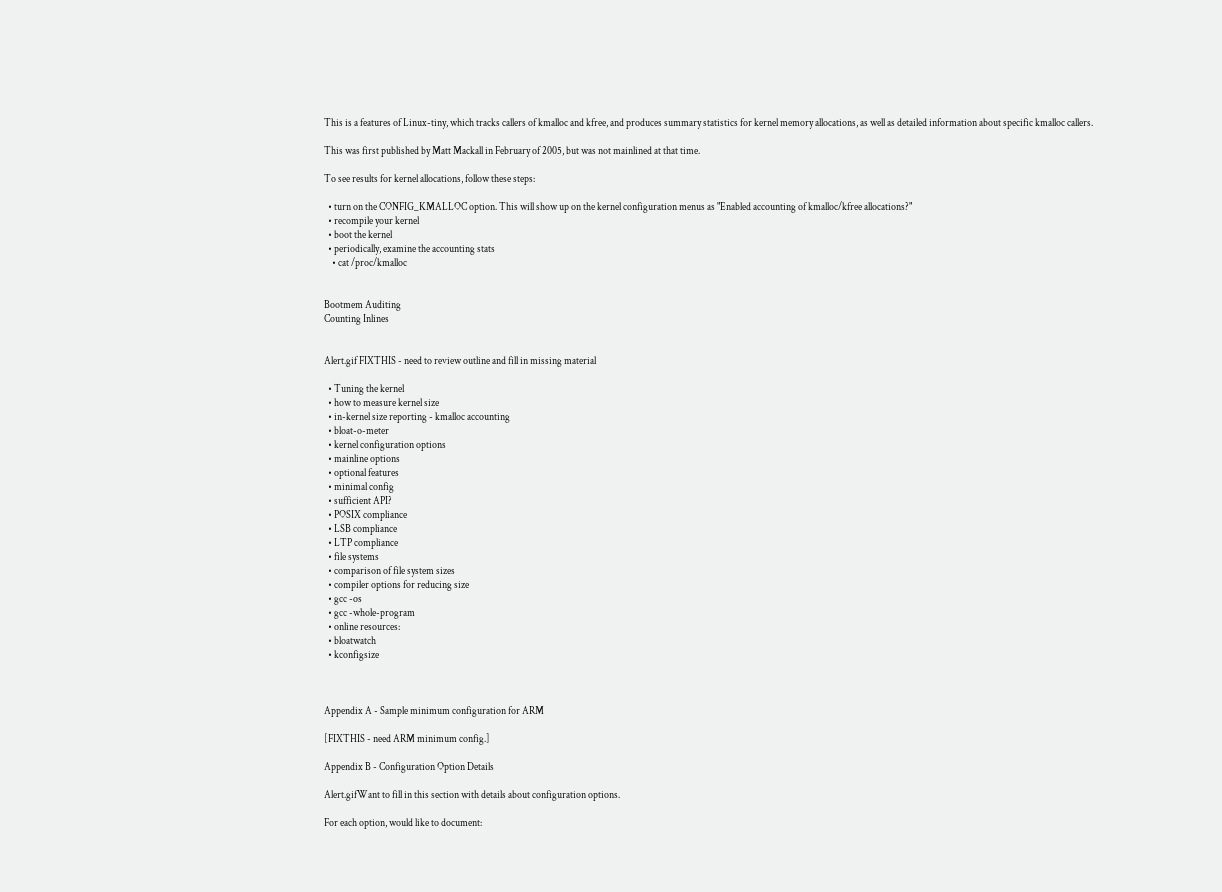This is a features of Linux-tiny, which tracks callers of kmalloc and kfree, and produces summary statistics for kernel memory allocations, as well as detailed information about specific kmalloc callers.

This was first published by Matt Mackall in February of 2005, but was not mainlined at that time.

To see results for kernel allocations, follow these steps:

  • turn on the CONFIG_KMALLOC option. This will show up on the kernel configuration menus as "Enabled accounting of kmalloc/kfree allocations?"
  • recompile your kernel
  • boot the kernel
  • periodically, examine the accounting stats
    • cat /proc/kmalloc


Bootmem Auditing
Counting Inlines


Alert.gif FIXTHIS - need to review outline and fill in missing material

  • Tuning the kernel
  • how to measure kernel size
  • in-kernel size reporting - kmalloc accounting
  • bloat-o-meter
  • kernel configuration options
  • mainline options
  • optional features
  • minimal config
  • sufficient API?
  • POSIX compliance
  • LSB compliance
  • LTP compliance
  • file systems
  • comparison of file system sizes
  • compiler options for reducing size
  • gcc -os
  • gcc -whole-program
  • online resources:
  • bloatwatch
  • kconfigsize



Appendix A - Sample minimum configuration for ARM

[FIXTHIS - need ARM minimum config.]

Appendix B - Configuration Option Details

Alert.gifWant to fill in this section with details about configuration options.

For each option, would like to document: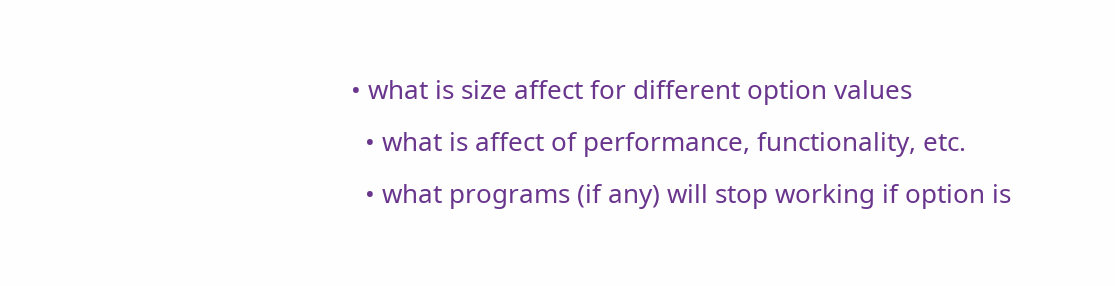• what is size affect for different option values
  • what is affect of performance, functionality, etc.
  • what programs (if any) will stop working if option is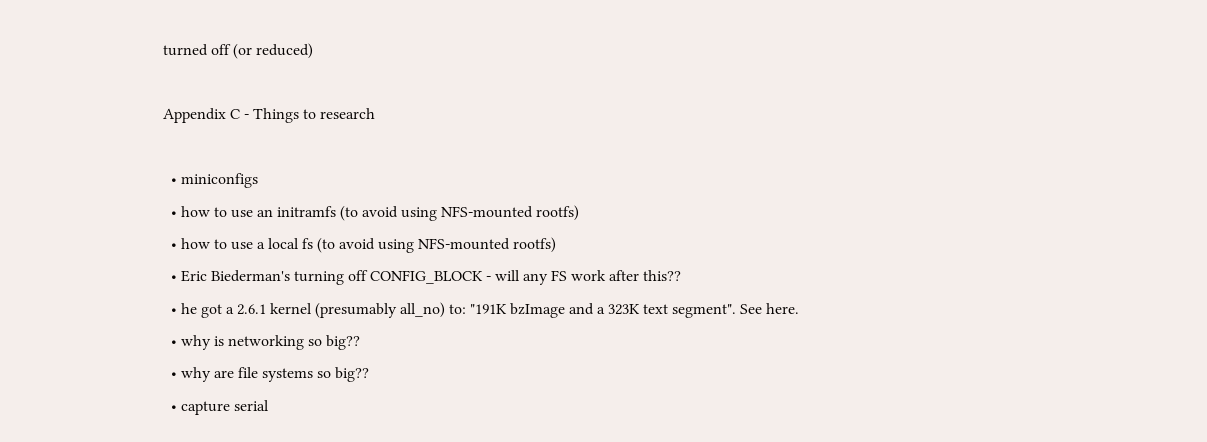turned off (or reduced)

Appendix C - Things to research

  • miniconfigs
  • how to use an initramfs (to avoid using NFS-mounted rootfs)
  • how to use a local fs (to avoid using NFS-mounted rootfs)
  • Eric Biederman's turning off CONFIG_BLOCK - will any FS work after this??
  • he got a 2.6.1 kernel (presumably all_no) to: "191K bzImage and a 323K text segment". See here.
  • why is networking so big??
  • why are file systems so big??
  • capture serial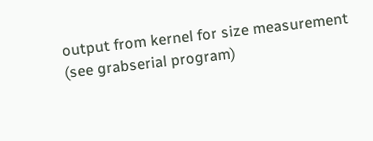output from kernel for size measurement (see grabserial program)